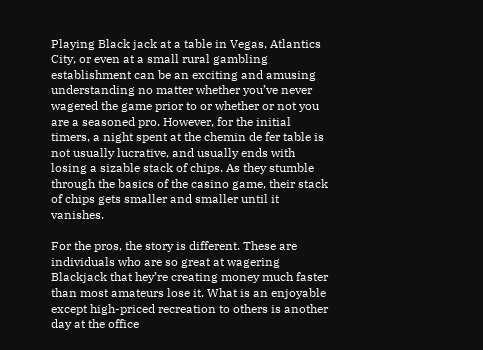Playing Black jack at a table in Vegas, Atlantics City, or even at a small rural gambling establishment can be an exciting and amusing understanding no matter whether you’ve never wagered the game prior to or whether or not you are a seasoned pro. However, for the initial timers, a night spent at the chemin de fer table is not usually lucrative, and usually ends with losing a sizable stack of chips. As they stumble through the basics of the casino game, their stack of chips gets smaller and smaller until it vanishes.

For the pros, the story is different. These are individuals who are so great at wagering Blackjack that hey’re creating money much faster than most amateurs lose it. What is an enjoyable except high-priced recreation to others is another day at the office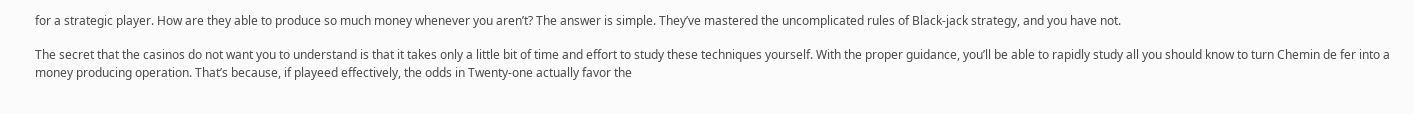for a strategic player. How are they able to produce so much money whenever you aren’t? The answer is simple. They’ve mastered the uncomplicated rules of Black-jack strategy, and you have not.

The secret that the casinos do not want you to understand is that it takes only a little bit of time and effort to study these techniques yourself. With the proper guidance, you’ll be able to rapidly study all you should know to turn Chemin de fer into a money producing operation. That’s because, if playeed effectively, the odds in Twenty-one actually favor the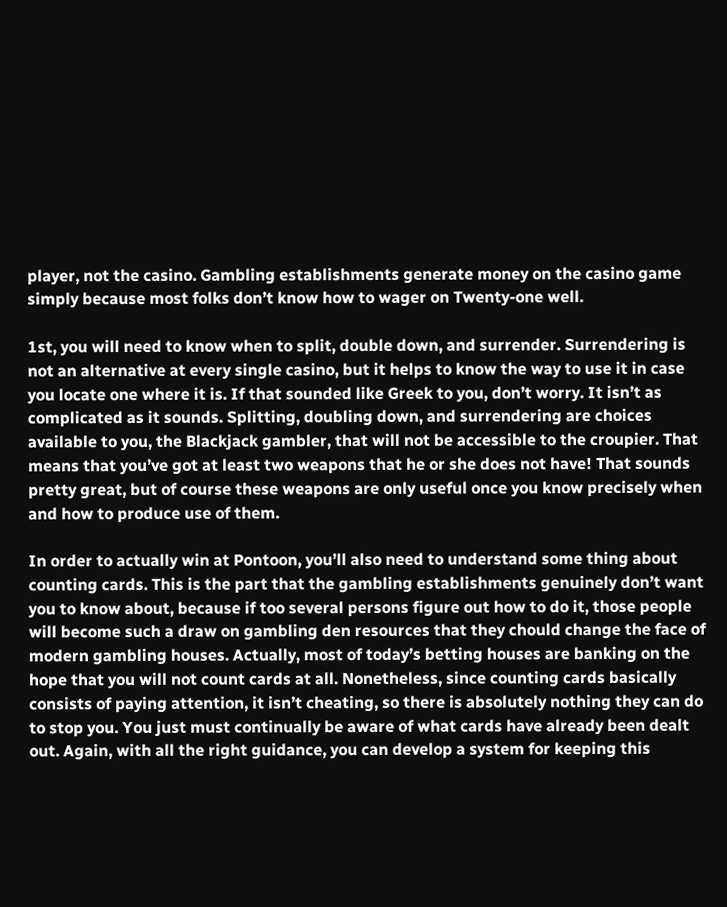player, not the casino. Gambling establishments generate money on the casino game simply because most folks don’t know how to wager on Twenty-one well.

1st, you will need to know when to split, double down, and surrender. Surrendering is not an alternative at every single casino, but it helps to know the way to use it in case you locate one where it is. If that sounded like Greek to you, don’t worry. It isn’t as complicated as it sounds. Splitting, doubling down, and surrendering are choices available to you, the Blackjack gambler, that will not be accessible to the croupier. That means that you’ve got at least two weapons that he or she does not have! That sounds pretty great, but of course these weapons are only useful once you know precisely when and how to produce use of them.

In order to actually win at Pontoon, you’ll also need to understand some thing about counting cards. This is the part that the gambling establishments genuinely don’t want you to know about, because if too several persons figure out how to do it, those people will become such a draw on gambling den resources that they chould change the face of modern gambling houses. Actually, most of today’s betting houses are banking on the hope that you will not count cards at all. Nonetheless, since counting cards basically consists of paying attention, it isn’t cheating, so there is absolutely nothing they can do to stop you. You just must continually be aware of what cards have already been dealt out. Again, with all the right guidance, you can develop a system for keeping this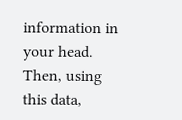information in your head. Then, using this data,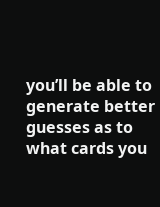you’ll be able to generate better guesses as to what cards you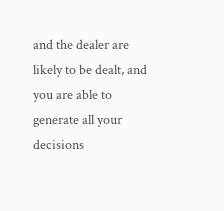and the dealer are likely to be dealt, and you are able to generate all your decisions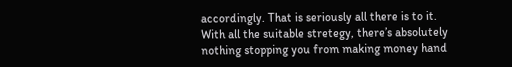accordingly. That is seriously all there is to it. With all the suitable stretegy, there’s absolutely nothing stopping you from making money hand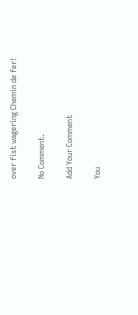over fist wagering Chemin de fer!

No Comment.

Add Your Comment

You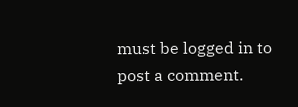must be logged in to post a comment.